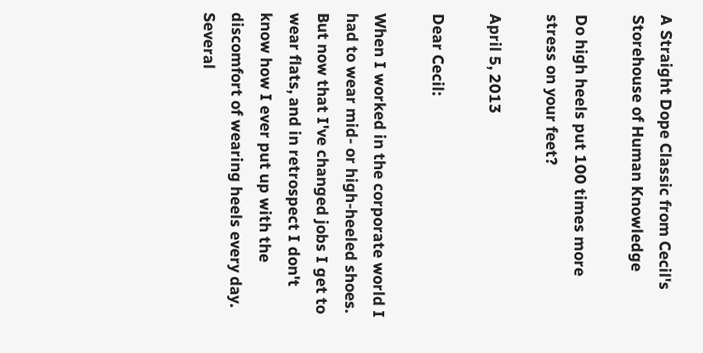A Straight Dope Classic from Cecil's Storehouse of Human Knowledge

Do high heels put 100 times more stress on your feet?

April 5, 2013

Dear Cecil:

When I worked in the corporate world I had to wear mid- or high-heeled shoes. But now that I've changed jobs I get to wear flats, and in retrospect I don't know how I ever put up with the discomfort of wearing heels every day. Several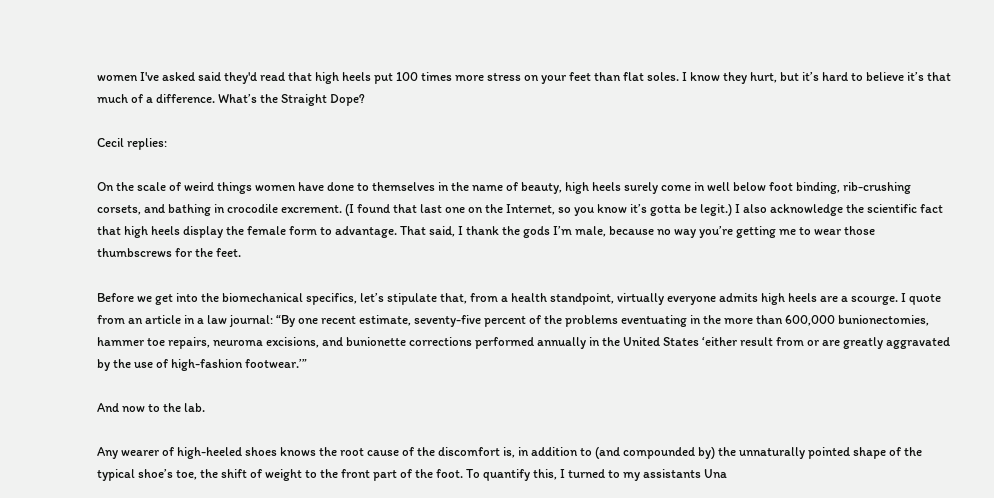women I've asked said they'd read that high heels put 100 times more stress on your feet than flat soles. I know they hurt, but it’s hard to believe it’s that much of a difference. What’s the Straight Dope?

Cecil replies:

On the scale of weird things women have done to themselves in the name of beauty, high heels surely come in well below foot binding, rib-crushing corsets, and bathing in crocodile excrement. (I found that last one on the Internet, so you know it’s gotta be legit.) I also acknowledge the scientific fact that high heels display the female form to advantage. That said, I thank the gods I’m male, because no way you’re getting me to wear those thumbscrews for the feet.

Before we get into the biomechanical specifics, let’s stipulate that, from a health standpoint, virtually everyone admits high heels are a scourge. I quote from an article in a law journal: “By one recent estimate, seventy-five percent of the problems eventuating in the more than 600,000 bunionectomies, hammer toe repairs, neuroma excisions, and bunionette corrections performed annually in the United States ‘either result from or are greatly aggravated by the use of high-fashion footwear.’”

And now to the lab.

Any wearer of high-heeled shoes knows the root cause of the discomfort is, in addition to (and compounded by) the unnaturally pointed shape of the typical shoe’s toe, the shift of weight to the front part of the foot. To quantify this, I turned to my assistants Una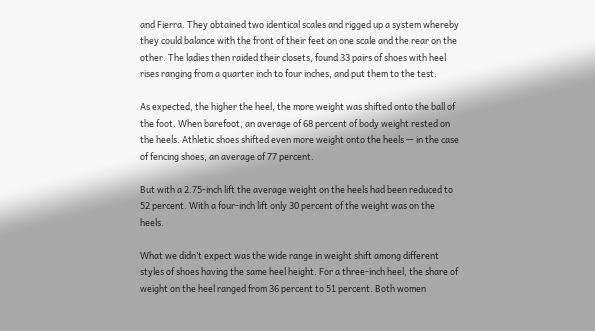and Fierra. They obtained two identical scales and rigged up a system whereby they could balance with the front of their feet on one scale and the rear on the other. The ladies then raided their closets, found 33 pairs of shoes with heel rises ranging from a quarter inch to four inches, and put them to the test.

As expected, the higher the heel, the more weight was shifted onto the ball of the foot. When barefoot, an average of 68 percent of body weight rested on the heels. Athletic shoes shifted even more weight onto the heels — in the case of fencing shoes, an average of 77 percent.

But with a 2.75-inch lift the average weight on the heels had been reduced to 52 percent. With a four-inch lift only 30 percent of the weight was on the heels.

What we didn’t expect was the wide range in weight shift among different styles of shoes having the same heel height. For a three-inch heel, the share of weight on the heel ranged from 36 percent to 51 percent. Both women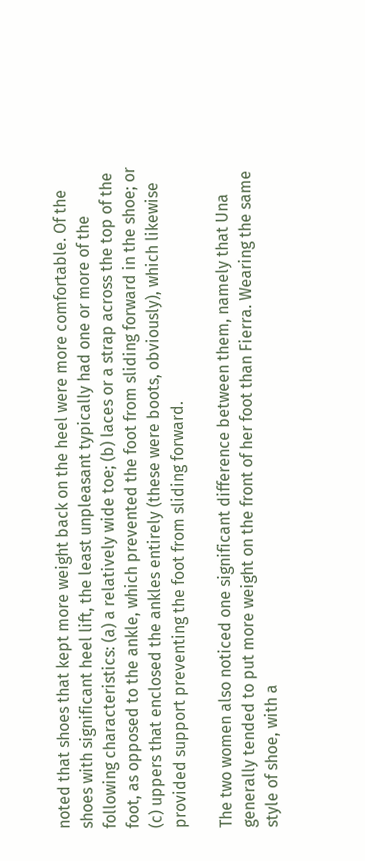noted that shoes that kept more weight back on the heel were more comfortable. Of the shoes with significant heel lift, the least unpleasant typically had one or more of the following characteristics: (a) a relatively wide toe; (b) laces or a strap across the top of the foot, as opposed to the ankle, which prevented the foot from sliding forward in the shoe; or (c) uppers that enclosed the ankles entirely (these were boots, obviously), which likewise provided support preventing the foot from sliding forward.

The two women also noticed one significant difference between them, namely that Una generally tended to put more weight on the front of her foot than Fierra. Wearing the same style of shoe, with a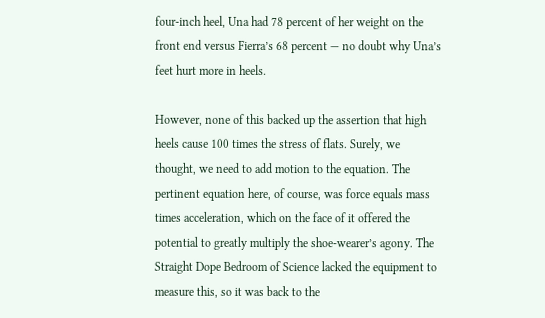four-inch heel, Una had 78 percent of her weight on the front end versus Fierra’s 68 percent — no doubt why Una’s feet hurt more in heels.

However, none of this backed up the assertion that high heels cause 100 times the stress of flats. Surely, we thought, we need to add motion to the equation. The pertinent equation here, of course, was force equals mass times acceleration, which on the face of it offered the potential to greatly multiply the shoe-wearer’s agony. The Straight Dope Bedroom of Science lacked the equipment to measure this, so it was back to the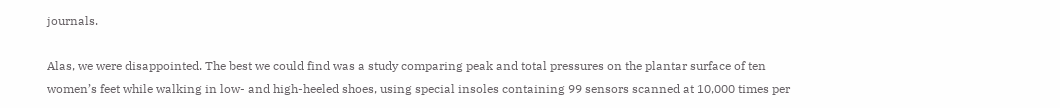journals.

Alas, we were disappointed. The best we could find was a study comparing peak and total pressures on the plantar surface of ten women’s feet while walking in low- and high-heeled shoes, using special insoles containing 99 sensors scanned at 10,000 times per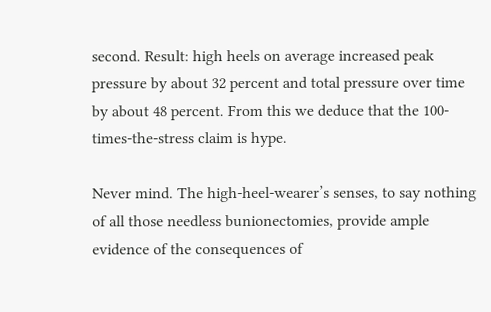second. Result: high heels on average increased peak pressure by about 32 percent and total pressure over time by about 48 percent. From this we deduce that the 100-times-the-stress claim is hype.

Never mind. The high-heel-wearer’s senses, to say nothing of all those needless bunionectomies, provide ample evidence of the consequences of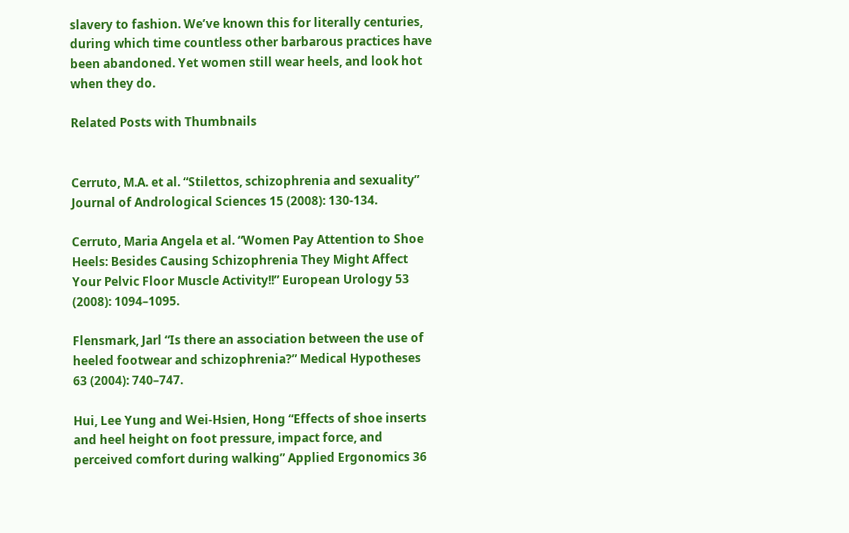slavery to fashion. We’ve known this for literally centuries, during which time countless other barbarous practices have been abandoned. Yet women still wear heels, and look hot when they do.

Related Posts with Thumbnails


Cerruto, M.A. et al. “Stilettos, schizophrenia and sexuality” Journal of Andrological Sciences 15 (2008): 130-134.

Cerruto, Maria Angela et al. “Women Pay Attention to Shoe Heels: Besides Causing Schizophrenia They Might Affect Your Pelvic Floor Muscle Activity!!” European Urology 53 (2008): 1094–1095.

Flensmark, Jarl “Is there an association between the use of heeled footwear and schizophrenia?” Medical Hypotheses 63 (2004): 740–747.

Hui, Lee Yung and Wei-Hsien, Hong “Effects of shoe inserts and heel height on foot pressure, impact force, and perceived comfort during walking” Applied Ergonomics 36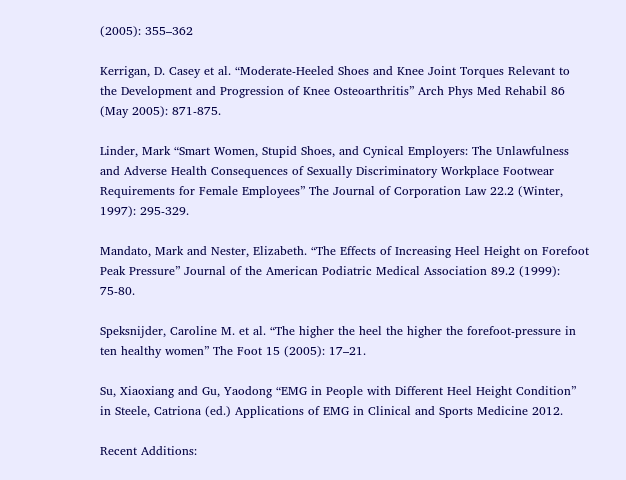(2005): 355–362

Kerrigan, D. Casey et al. “Moderate-Heeled Shoes and Knee Joint Torques Relevant to the Development and Progression of Knee Osteoarthritis” Arch Phys Med Rehabil 86 (May 2005): 871-875.

Linder, Mark “Smart Women, Stupid Shoes, and Cynical Employers: The Unlawfulness and Adverse Health Consequences of Sexually Discriminatory Workplace Footwear Requirements for Female Employees” The Journal of Corporation Law 22.2 (Winter, 1997): 295-329.

Mandato, Mark and Nester, Elizabeth. “The Effects of Increasing Heel Height on Forefoot Peak Pressure” Journal of the American Podiatric Medical Association 89.2 (1999): 75-80.

Speksnijder, Caroline M. et al. “The higher the heel the higher the forefoot-pressure in ten healthy women” The Foot 15 (2005): 17–21.

Su, Xiaoxiang and Gu, Yaodong “EMG in People with Different Heel Height Condition” in Steele, Catriona (ed.) Applications of EMG in Clinical and Sports Medicine 2012.

Recent Additions: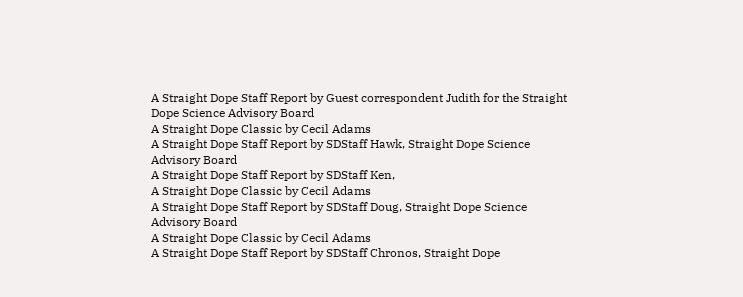A Straight Dope Staff Report by Guest correspondent Judith for the Straight Dope Science Advisory Board
A Straight Dope Classic by Cecil Adams
A Straight Dope Staff Report by SDStaff Hawk, Straight Dope Science Advisory Board
A Straight Dope Staff Report by SDStaff Ken,
A Straight Dope Classic by Cecil Adams
A Straight Dope Staff Report by SDStaff Doug, Straight Dope Science Advisory Board
A Straight Dope Classic by Cecil Adams
A Straight Dope Staff Report by SDStaff Chronos, Straight Dope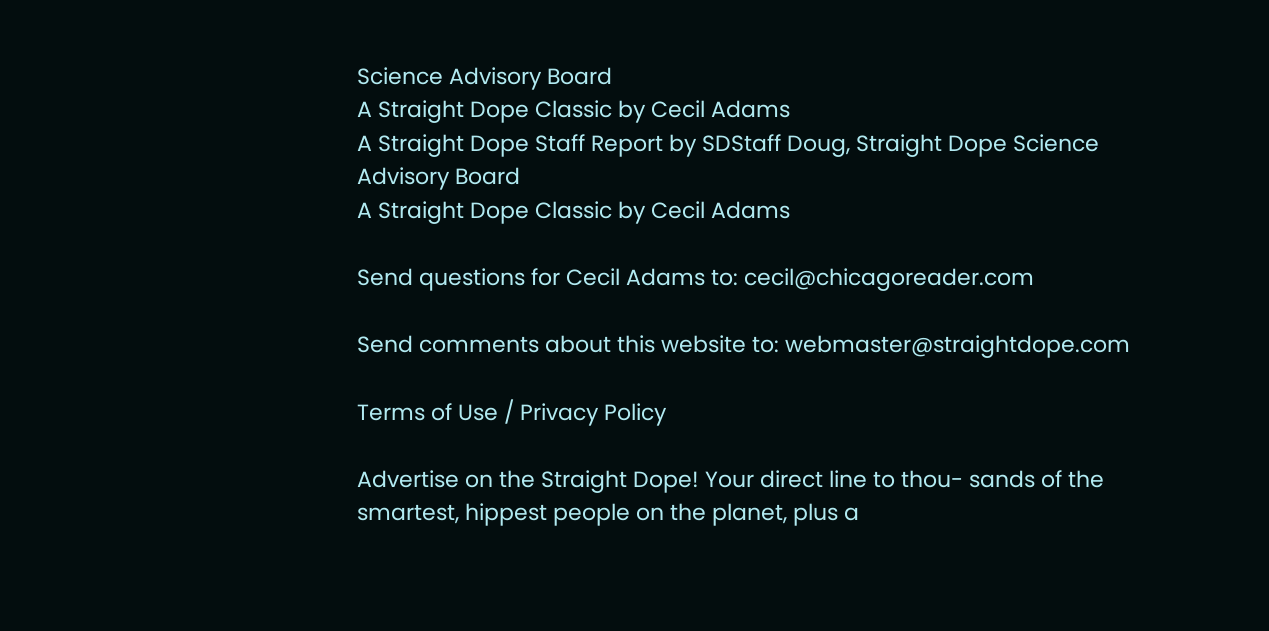Science Advisory Board
A Straight Dope Classic by Cecil Adams
A Straight Dope Staff Report by SDStaff Doug, Straight Dope Science Advisory Board
A Straight Dope Classic by Cecil Adams

Send questions for Cecil Adams to: cecil@chicagoreader.com

Send comments about this website to: webmaster@straightdope.com

Terms of Use / Privacy Policy

Advertise on the Straight Dope! Your direct line to thou- sands of the smartest, hippest people on the planet, plus a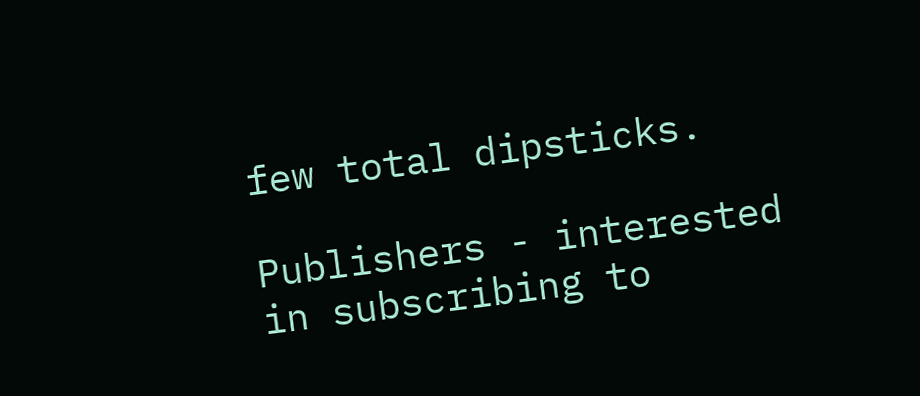few total dipsticks.

Publishers - interested in subscribing to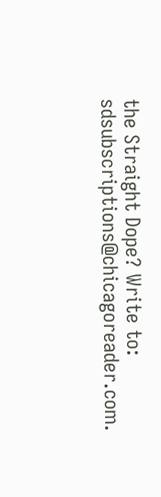the Straight Dope? Write to: sdsubscriptions@chicagoreader.com.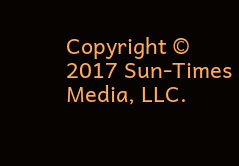Copyright © 2017 Sun-Times Media, LLC.